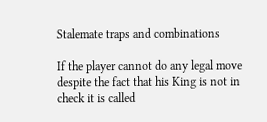Stalemate traps and combinations

If the player cannot do any legal move despite the fact that his King is not in check it is called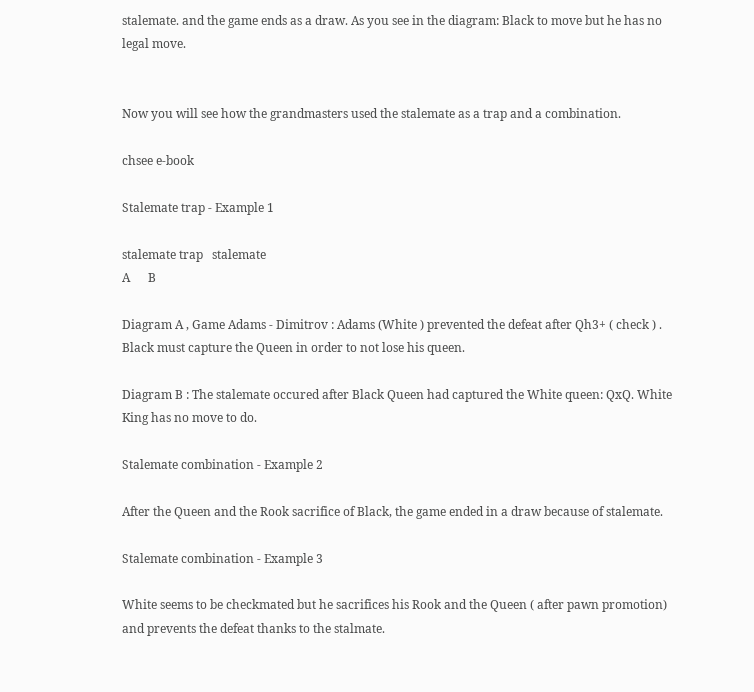stalemate. and the game ends as a draw. As you see in the diagram: Black to move but he has no legal move.


Now you will see how the grandmasters used the stalemate as a trap and a combination.

chsee e-book

Stalemate trap - Example 1

stalemate trap   stalemate
A      B

Diagram A , Game Adams - Dimitrov : Adams (White ) prevented the defeat after Qh3+ ( check ) . Black must capture the Queen in order to not lose his queen.

Diagram B : The stalemate occured after Black Queen had captured the White queen: QxQ. White King has no move to do.

Stalemate combination - Example 2

After the Queen and the Rook sacrifice of Black, the game ended in a draw because of stalemate.

Stalemate combination - Example 3

White seems to be checkmated but he sacrifices his Rook and the Queen ( after pawn promotion) and prevents the defeat thanks to the stalmate.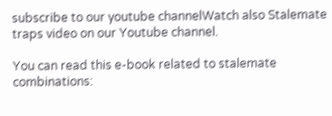subscribe to our youtube channelWatch also Stalemate traps video on our Youtube channel.

You can read this e-book related to stalemate combinations: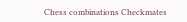Chess combinations Checkmates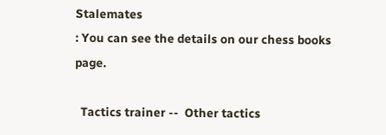Stalemates
: You can see the details on our chess books page.

  Tactics trainer --  Other tactics